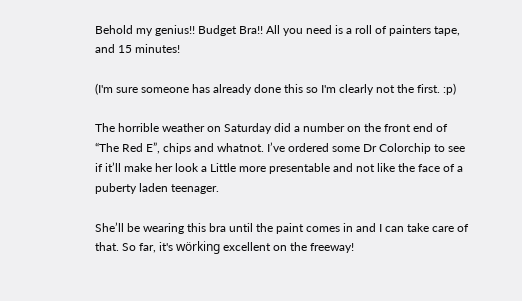Behold my genius!! Budget Bra!! All you need is a roll of painters tape, and 15 minutes!

(I'm sure someone has already done this so I'm clearly not the first. :p)

The horrible weather on Saturday did a number on the front end of “The Red E”, chips and whatnot. I’ve ordered some Dr Colorchip to see if it’ll make her look a Little more presentable and not like the face of a puberty laden teenager.

She’ll be wearing this bra until the paint comes in and I can take care of that. So far, it's wörking excellent on the freeway!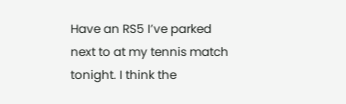Have an RS5 I’ve parked next to at my tennis match tonight. I think the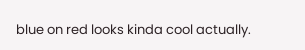blue on red looks kinda cool actually.